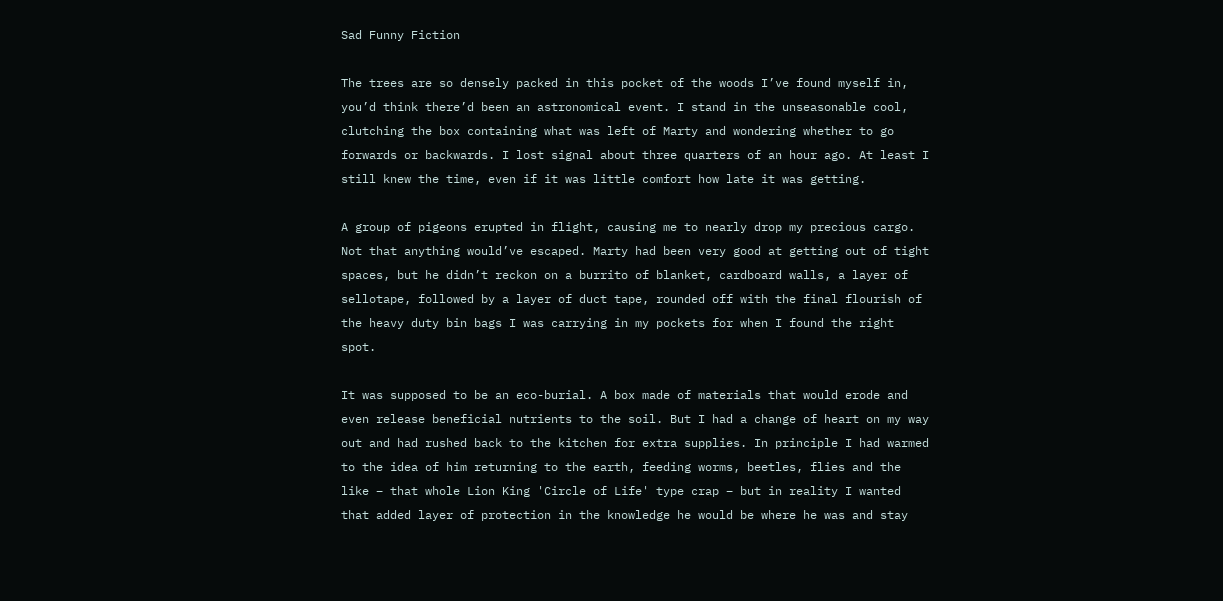Sad Funny Fiction

The trees are so densely packed in this pocket of the woods I’ve found myself in, you’d think there’d been an astronomical event. I stand in the unseasonable cool, clutching the box containing what was left of Marty and wondering whether to go forwards or backwards. I lost signal about three quarters of an hour ago. At least I still knew the time, even if it was little comfort how late it was getting.

A group of pigeons erupted in flight, causing me to nearly drop my precious cargo. Not that anything would’ve escaped. Marty had been very good at getting out of tight spaces, but he didn’t reckon on a burrito of blanket, cardboard walls, a layer of sellotape, followed by a layer of duct tape, rounded off with the final flourish of the heavy duty bin bags I was carrying in my pockets for when I found the right spot.

It was supposed to be an eco-burial. A box made of materials that would erode and even release beneficial nutrients to the soil. But I had a change of heart on my way out and had rushed back to the kitchen for extra supplies. In principle I had warmed to the idea of him returning to the earth, feeding worms, beetles, flies and the like – that whole Lion King 'Circle of Life' type crap – but in reality I wanted that added layer of protection in the knowledge he would be where he was and stay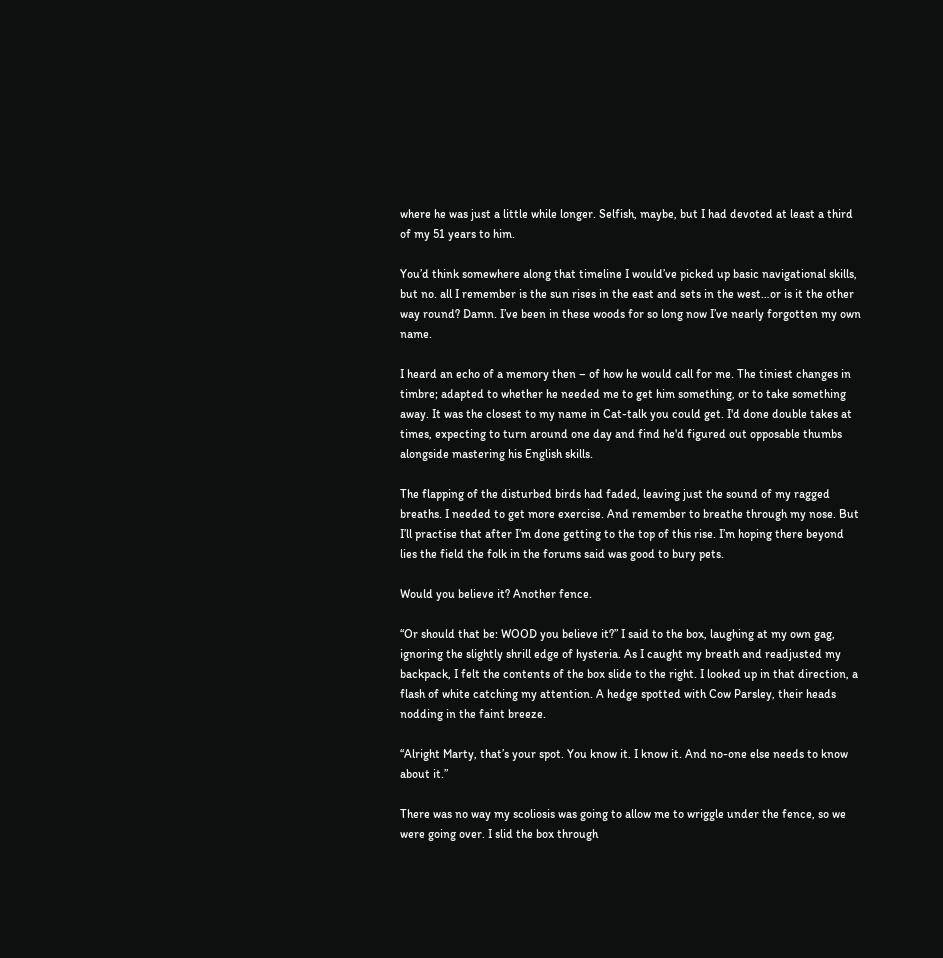where he was just a little while longer. Selfish, maybe, but I had devoted at least a third of my 51 years to him.

You’d think somewhere along that timeline I would’ve picked up basic navigational skills, but no. all I remember is the sun rises in the east and sets in the west…or is it the other way round? Damn. I’ve been in these woods for so long now I’ve nearly forgotten my own name.

I heard an echo of a memory then – of how he would call for me. The tiniest changes in timbre; adapted to whether he needed me to get him something, or to take something away. It was the closest to my name in Cat-talk you could get. I'd done double takes at times, expecting to turn around one day and find he'd figured out opposable thumbs alongside mastering his English skills.

The flapping of the disturbed birds had faded, leaving just the sound of my ragged breaths. I needed to get more exercise. And remember to breathe through my nose. But I’ll practise that after I’m done getting to the top of this rise. I’m hoping there beyond lies the field the folk in the forums said was good to bury pets.

Would you believe it? Another fence.

“Or should that be: WOOD you believe it?” I said to the box, laughing at my own gag, ignoring the slightly shrill edge of hysteria. As I caught my breath and readjusted my backpack, I felt the contents of the box slide to the right. I looked up in that direction, a flash of white catching my attention. A hedge spotted with Cow Parsley, their heads nodding in the faint breeze.

“Alright Marty, that’s your spot. You know it. I know it. And no-one else needs to know about it.”

There was no way my scoliosis was going to allow me to wriggle under the fence, so we were going over. I slid the box through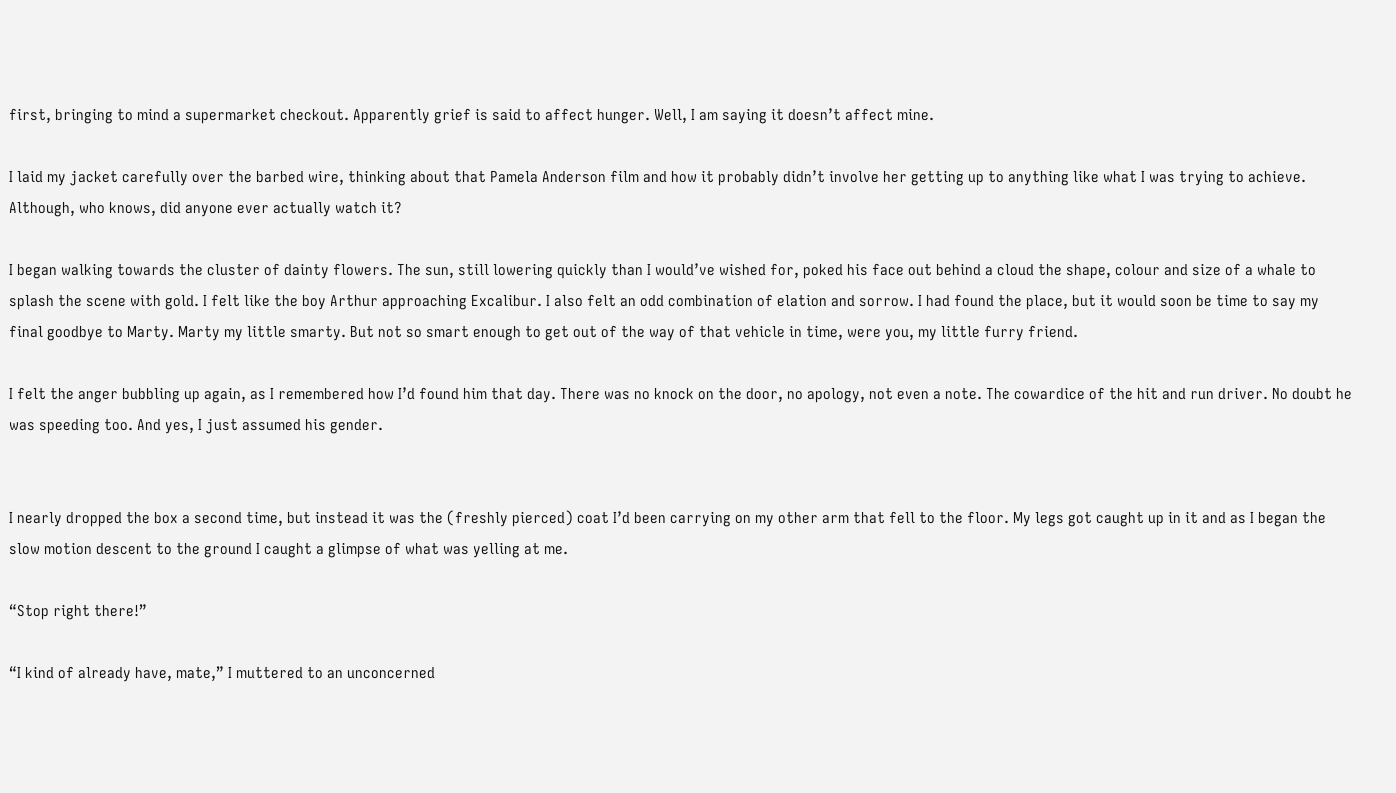first, bringing to mind a supermarket checkout. Apparently grief is said to affect hunger. Well, I am saying it doesn’t affect mine.

I laid my jacket carefully over the barbed wire, thinking about that Pamela Anderson film and how it probably didn’t involve her getting up to anything like what I was trying to achieve. Although, who knows, did anyone ever actually watch it?

I began walking towards the cluster of dainty flowers. The sun, still lowering quickly than I would’ve wished for, poked his face out behind a cloud the shape, colour and size of a whale to splash the scene with gold. I felt like the boy Arthur approaching Excalibur. I also felt an odd combination of elation and sorrow. I had found the place, but it would soon be time to say my final goodbye to Marty. Marty my little smarty. But not so smart enough to get out of the way of that vehicle in time, were you, my little furry friend.

I felt the anger bubbling up again, as I remembered how I’d found him that day. There was no knock on the door, no apology, not even a note. The cowardice of the hit and run driver. No doubt he was speeding too. And yes, I just assumed his gender.


I nearly dropped the box a second time, but instead it was the (freshly pierced) coat I’d been carrying on my other arm that fell to the floor. My legs got caught up in it and as I began the slow motion descent to the ground I caught a glimpse of what was yelling at me.

“Stop right there!”

“I kind of already have, mate,” I muttered to an unconcerned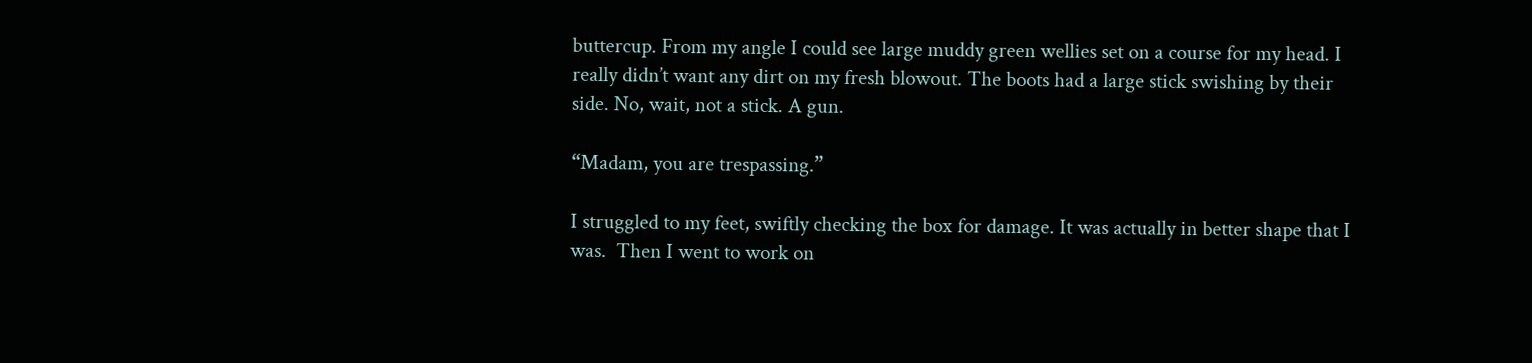buttercup. From my angle I could see large muddy green wellies set on a course for my head. I really didn’t want any dirt on my fresh blowout. The boots had a large stick swishing by their side. No, wait, not a stick. A gun.

“Madam, you are trespassing.”

I struggled to my feet, swiftly checking the box for damage. It was actually in better shape that I was.  Then I went to work on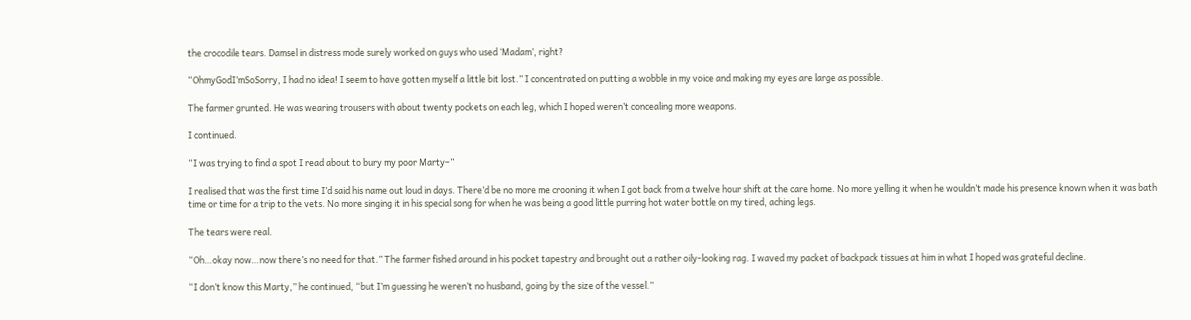the crocodile tears. Damsel in distress mode surely worked on guys who used ‘Madam’, right?

“OhmyGodI’mSoSorry, I had no idea! I seem to have gotten myself a little bit lost.” I concentrated on putting a wobble in my voice and making my eyes are large as possible.

The farmer grunted. He was wearing trousers with about twenty pockets on each leg, which I hoped weren’t concealing more weapons.

I continued.

“I was trying to find a spot I read about to bury my poor Marty–”

I realised that was the first time I’d said his name out loud in days. There’d be no more me crooning it when I got back from a twelve hour shift at the care home. No more yelling it when he wouldn’t made his presence known when it was bath time or time for a trip to the vets. No more singing it in his special song for when he was being a good little purring hot water bottle on my tired, aching legs.

The tears were real.

“Oh…okay now…now there’s no need for that.” The farmer fished around in his pocket tapestry and brought out a rather oily-looking rag. I waved my packet of backpack tissues at him in what I hoped was grateful decline.

“I don’t know this Marty,” he continued, “but I’m guessing he weren’t no husband, going by the size of the vessel.”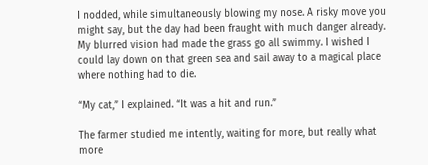I nodded, while simultaneously blowing my nose. A risky move you might say, but the day had been fraught with much danger already. My blurred vision had made the grass go all swimmy. I wished I could lay down on that green sea and sail away to a magical place where nothing had to die.

“My cat,” I explained. “It was a hit and run.”

The farmer studied me intently, waiting for more, but really what more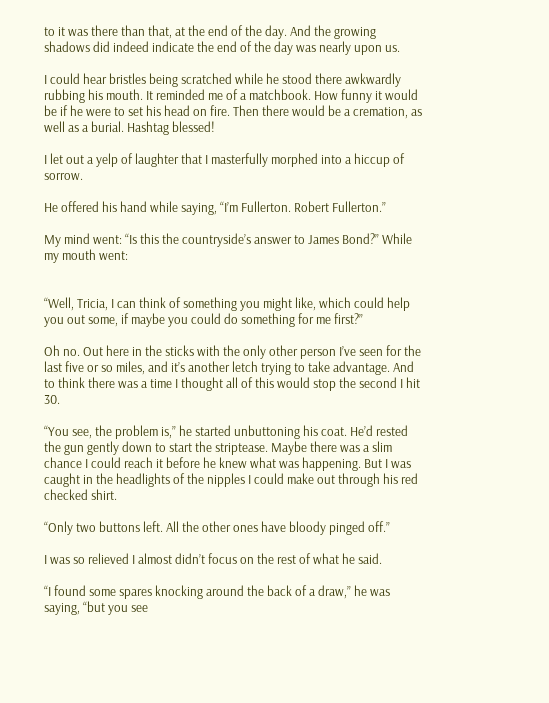to it was there than that, at the end of the day. And the growing shadows did indeed indicate the end of the day was nearly upon us.

I could hear bristles being scratched while he stood there awkwardly rubbing his mouth. It reminded me of a matchbook. How funny it would be if he were to set his head on fire. Then there would be a cremation, as well as a burial. Hashtag blessed!

I let out a yelp of laughter that I masterfully morphed into a hiccup of sorrow.

He offered his hand while saying, “I’m Fullerton. Robert Fullerton.”

My mind went: “Is this the countryside’s answer to James Bond?” While my mouth went:


“Well, Tricia, I can think of something you might like, which could help you out some, if maybe you could do something for me first?”

Oh no. Out here in the sticks with the only other person I’ve seen for the last five or so miles, and it’s another letch trying to take advantage. And to think there was a time I thought all of this would stop the second I hit 30.

“You see, the problem is,” he started unbuttoning his coat. He’d rested the gun gently down to start the striptease. Maybe there was a slim chance I could reach it before he knew what was happening. But I was caught in the headlights of the nipples I could make out through his red checked shirt.

“Only two buttons left. All the other ones have bloody pinged off.”

I was so relieved I almost didn’t focus on the rest of what he said.

“I found some spares knocking around the back of a draw,” he was saying, “but you see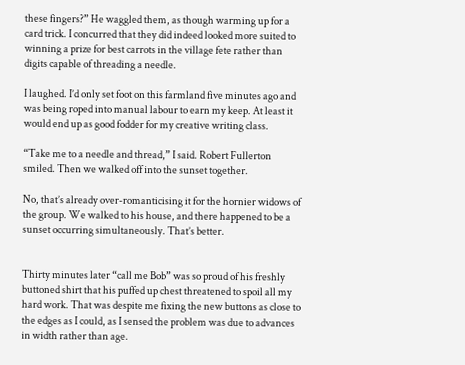these fingers?” He waggled them, as though warming up for a card trick. I concurred that they did indeed looked more suited to winning a prize for best carrots in the village fete rather than digits capable of threading a needle.

I laughed. I’d only set foot on this farmland five minutes ago and was being roped into manual labour to earn my keep. At least it would end up as good fodder for my creative writing class.

“Take me to a needle and thread,” I said. Robert Fullerton smiled. Then we walked off into the sunset together.

No, that’s already over-romanticising it for the hornier widows of the group. We walked to his house, and there happened to be a sunset occurring simultaneously. That’s better.


Thirty minutes later “call me Bob” was so proud of his freshly buttoned shirt that his puffed up chest threatened to spoil all my hard work. That was despite me fixing the new buttons as close to the edges as I could, as I sensed the problem was due to advances in width rather than age.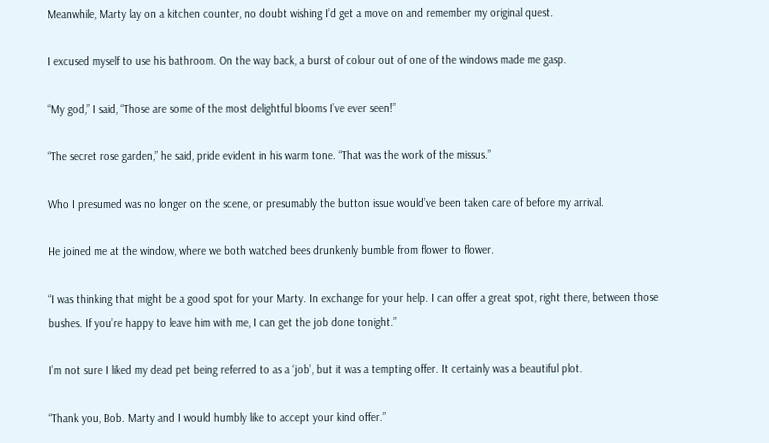Meanwhile, Marty lay on a kitchen counter, no doubt wishing I’d get a move on and remember my original quest.

I excused myself to use his bathroom. On the way back, a burst of colour out of one of the windows made me gasp.

“My god,” I said, “Those are some of the most delightful blooms I’ve ever seen!”

“The secret rose garden,” he said, pride evident in his warm tone. “That was the work of the missus.”

Who I presumed was no longer on the scene, or presumably the button issue would’ve been taken care of before my arrival.

He joined me at the window, where we both watched bees drunkenly bumble from flower to flower.

“I was thinking that might be a good spot for your Marty. In exchange for your help. I can offer a great spot, right there, between those bushes. If you’re happy to leave him with me, I can get the job done tonight.”

I’m not sure I liked my dead pet being referred to as a ‘job’, but it was a tempting offer. It certainly was a beautiful plot.

“Thank you, Bob. Marty and I would humbly like to accept your kind offer.”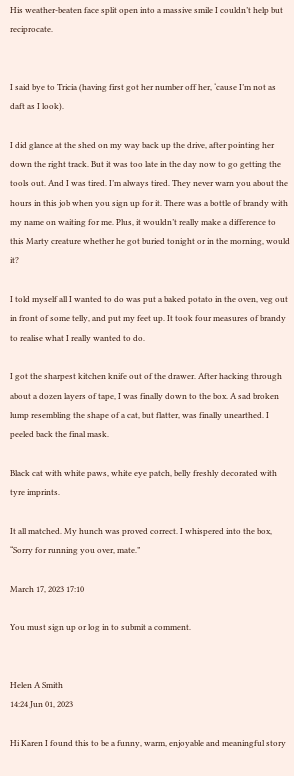His weather-beaten face split open into a massive smile I couldn’t help but reciprocate.


I said bye to Tricia (having first got her number off her, ‘cause I’m not as daft as I look).

I did glance at the shed on my way back up the drive, after pointing her down the right track. But it was too late in the day now to go getting the tools out. And I was tired. I’m always tired. They never warn you about the hours in this job when you sign up for it. There was a bottle of brandy with my name on waiting for me. Plus, it wouldn’t really make a difference to this Marty creature whether he got buried tonight or in the morning, would it?

I told myself all I wanted to do was put a baked potato in the oven, veg out in front of some telly, and put my feet up. It took four measures of brandy to realise what I really wanted to do.

I got the sharpest kitchen knife out of the drawer. After hacking through about a dozen layers of tape, I was finally down to the box. A sad broken lump resembling the shape of a cat, but flatter, was finally unearthed. I peeled back the final mask.

Black cat with white paws, white eye patch, belly freshly decorated with tyre imprints.

It all matched. My hunch was proved correct. I whispered into the box, “Sorry for running you over, mate.”

March 17, 2023 17:10

You must sign up or log in to submit a comment.


Helen A Smith
14:24 Jun 01, 2023

Hi Karen I found this to be a funny, warm, enjoyable and meaningful story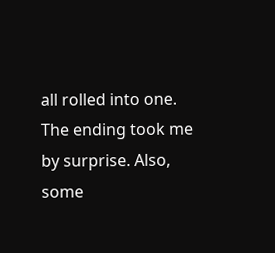all rolled into one. The ending took me by surprise. Also, some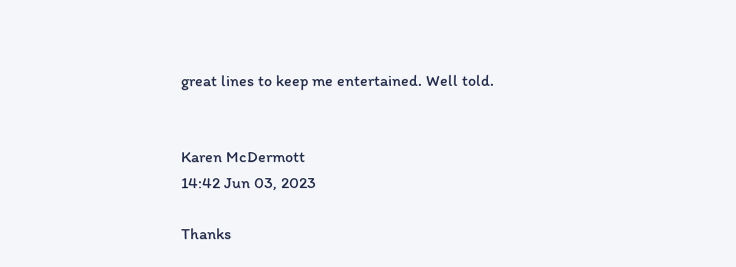great lines to keep me entertained. Well told.


Karen McDermott
14:42 Jun 03, 2023

Thanks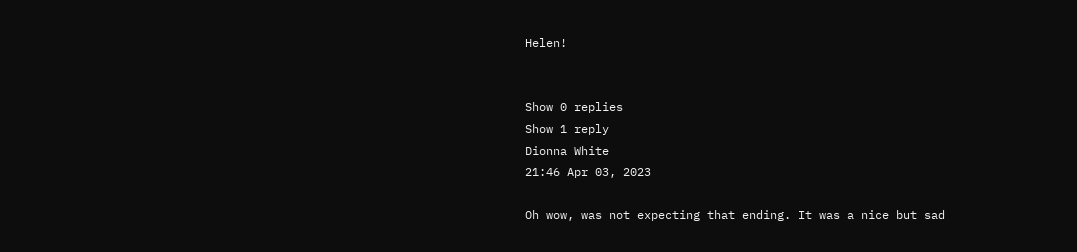Helen!


Show 0 replies
Show 1 reply
Dionna White
21:46 Apr 03, 2023

Oh wow, was not expecting that ending. It was a nice but sad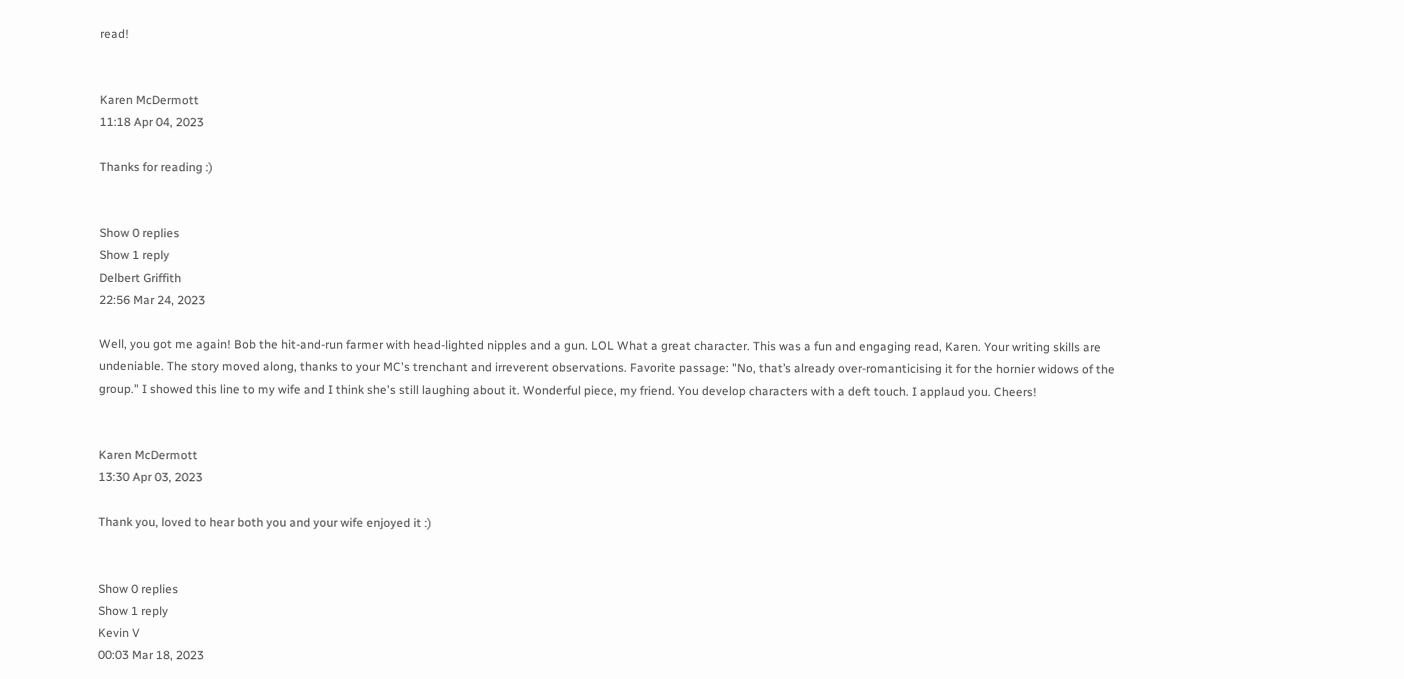read!


Karen McDermott
11:18 Apr 04, 2023

Thanks for reading :)


Show 0 replies
Show 1 reply
Delbert Griffith
22:56 Mar 24, 2023

Well, you got me again! Bob the hit-and-run farmer with head-lighted nipples and a gun. LOL What a great character. This was a fun and engaging read, Karen. Your writing skills are undeniable. The story moved along, thanks to your MC's trenchant and irreverent observations. Favorite passage: "No, that’s already over-romanticising it for the hornier widows of the group." I showed this line to my wife and I think she's still laughing about it. Wonderful piece, my friend. You develop characters with a deft touch. I applaud you. Cheers!


Karen McDermott
13:30 Apr 03, 2023

Thank you, loved to hear both you and your wife enjoyed it :)


Show 0 replies
Show 1 reply
Kevin V
00:03 Mar 18, 2023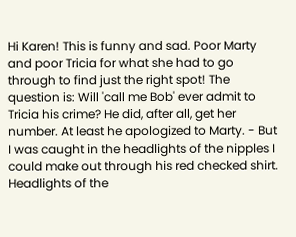Hi Karen! This is funny and sad. Poor Marty and poor Tricia for what she had to go through to find just the right spot! The question is: Will 'call me Bob' ever admit to Tricia his crime? He did, after all, get her number. At least he apologized to Marty. - But I was caught in the headlights of the nipples I could make out through his red checked shirt. Headlights of the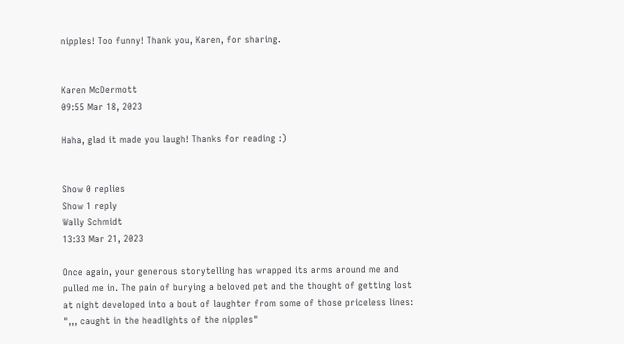nipples! Too funny! Thank you, Karen, for sharing.


Karen McDermott
09:55 Mar 18, 2023

Haha, glad it made you laugh! Thanks for reading :)


Show 0 replies
Show 1 reply
Wally Schmidt
13:33 Mar 21, 2023

Once again, your generous storytelling has wrapped its arms around me and pulled me in. The pain of burying a beloved pet and the thought of getting lost at night developed into a bout of laughter from some of those priceless lines: ",,, caught in the headlights of the nipples"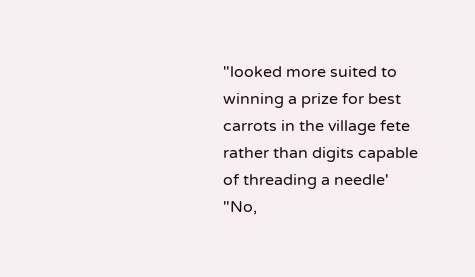"looked more suited to winning a prize for best carrots in the village fete rather than digits capable of threading a needle' "No,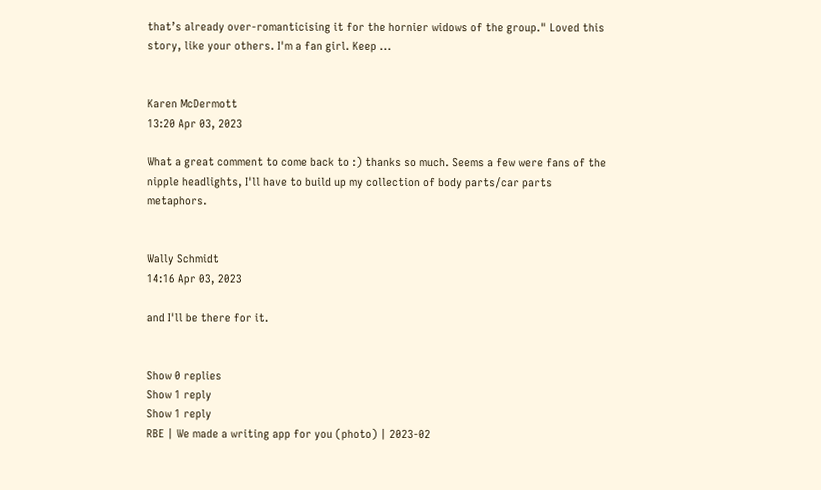that’s already over-romanticising it for the hornier widows of the group." Loved this story, like your others. I'm a fan girl. Keep ...


Karen McDermott
13:20 Apr 03, 2023

What a great comment to come back to :) thanks so much. Seems a few were fans of the nipple headlights, I'll have to build up my collection of body parts/car parts metaphors.


Wally Schmidt
14:16 Apr 03, 2023

and I'll be there for it.


Show 0 replies
Show 1 reply
Show 1 reply
RBE | We made a writing app for you (photo) | 2023-02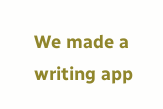We made a writing app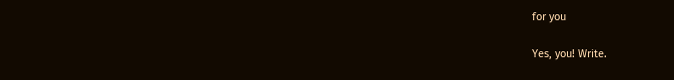for you

Yes, you! Write.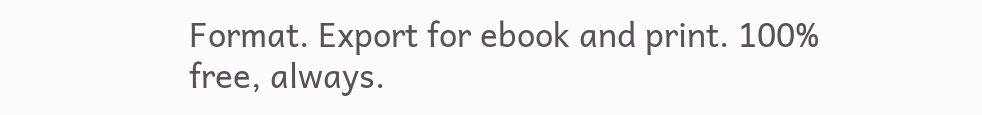Format. Export for ebook and print. 100% free, always.